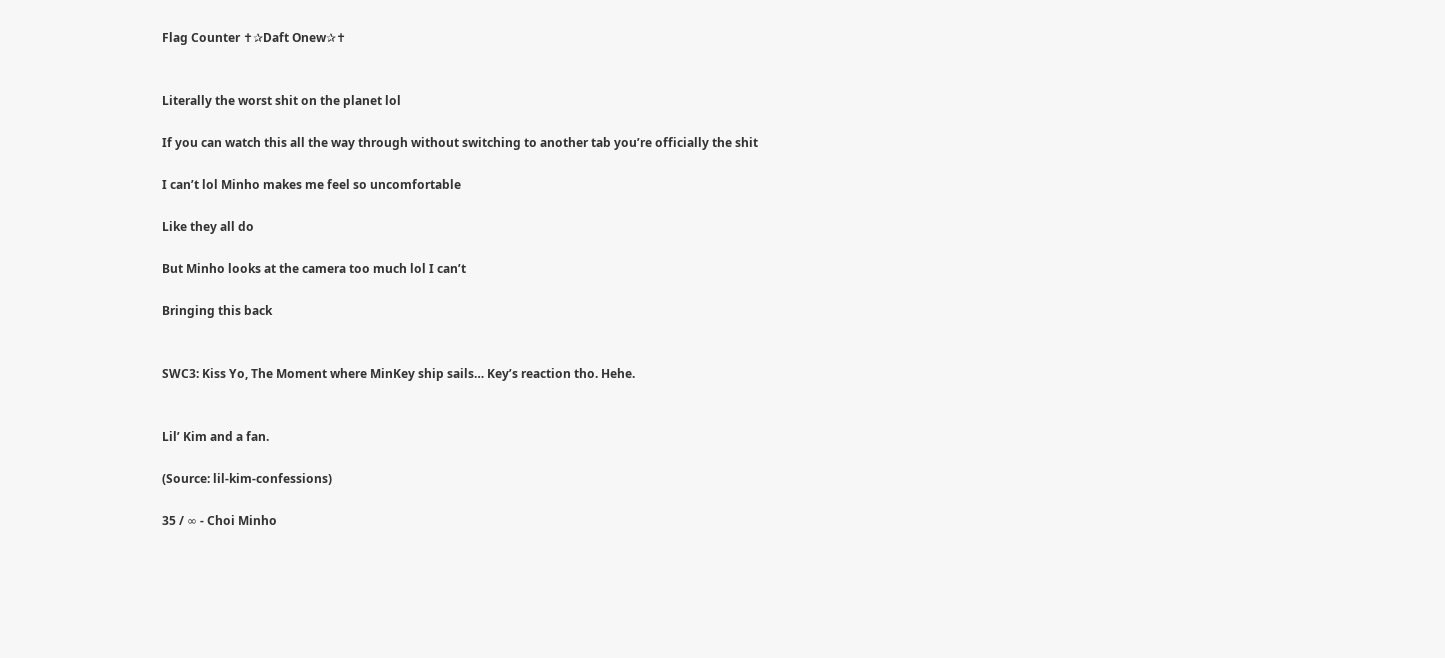Flag Counter ✝✰Daft Onew✰✝


Literally the worst shit on the planet lol

If you can watch this all the way through without switching to another tab you’re officially the shit

I can’t lol Minho makes me feel so uncomfortable

Like they all do

But Minho looks at the camera too much lol I can’t

Bringing this back


SWC3: Kiss Yo, The Moment where MinKey ship sails… Key’s reaction tho. Hehe.


Lil’ Kim and a fan.

(Source: lil-kim-confessions)

35 / ∞ - Choi Minho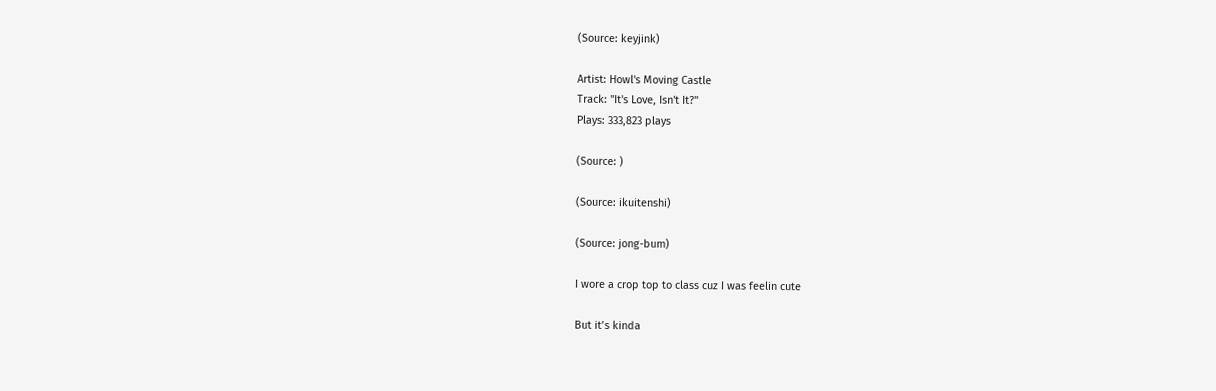(Source: keyjink)

Artist: Howl's Moving Castle
Track: "It's Love, Isn't It?"
Plays: 333,823 plays

(Source: )

(Source: ikuitenshi)

(Source: jong-bum)

I wore a crop top to class cuz I was feelin cute

But it’s kinda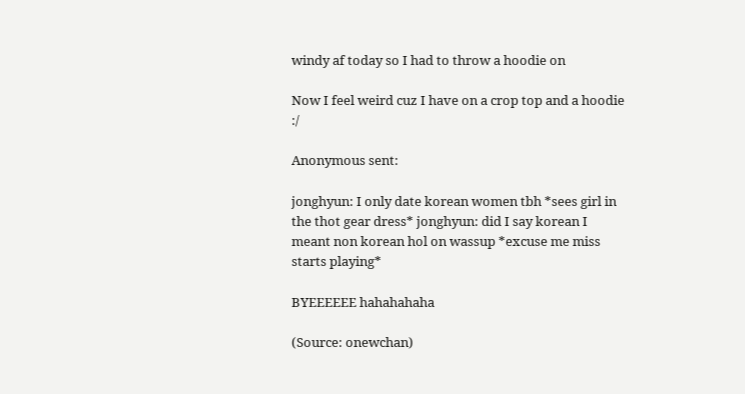windy af today so I had to throw a hoodie on

Now I feel weird cuz I have on a crop top and a hoodie :/

Anonymous sent:

jonghyun: I only date korean women tbh *sees girl in the thot gear dress* jonghyun: did I say korean I meant non korean hol on wassup *excuse me miss starts playing*

BYEEEEEE hahahahaha

(Source: onewchan)